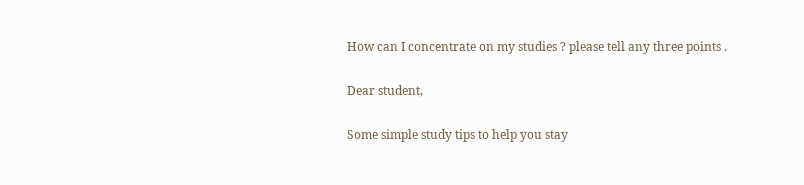How can I concentrate on my studies ? please tell any three points .

Dear student,

Some simple study tips to help you stay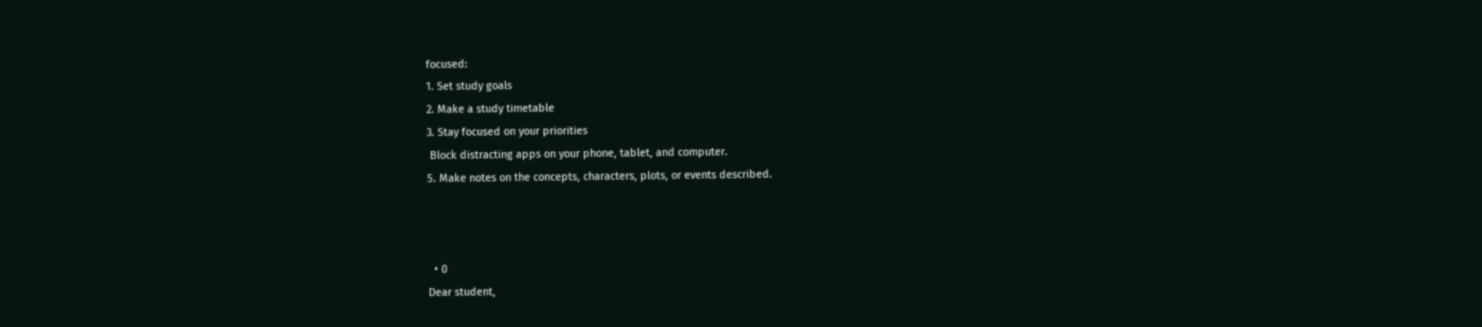focused:
1. Set study goals
2. Make a study timetable
3. Stay focused on your priorities
 Block distracting apps on your phone, tablet, and computer.
5. Make notes on the concepts, characters, plots, or events described.



  • 0
Dear student,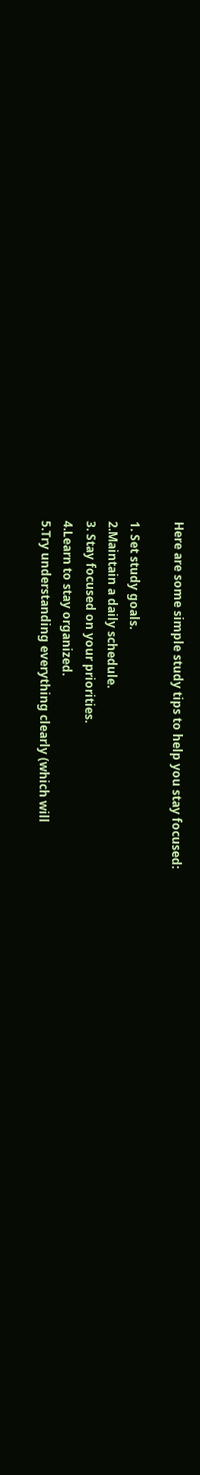Here are some simple study tips to help you stay focused:

1. Set study goals.
2.Maintain a daily schedule.
3. Stay focused on your priorities.
4.Learn to stay organized.
5.Try understanding everything clearly (which will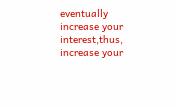eventually increase your interest,thus, increase your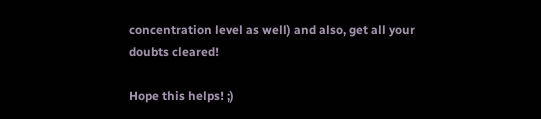concentration level as well) and also, get all your doubts cleared!

Hope this helps! ;)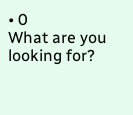• 0
What are you looking for?